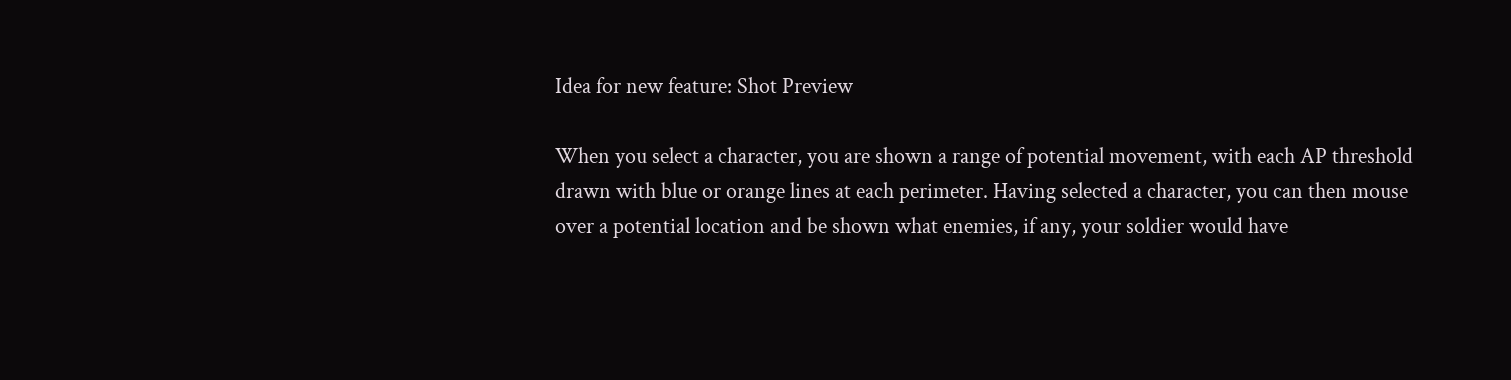Idea for new feature: Shot Preview

When you select a character, you are shown a range of potential movement, with each AP threshold drawn with blue or orange lines at each perimeter. Having selected a character, you can then mouse over a potential location and be shown what enemies, if any, your soldier would have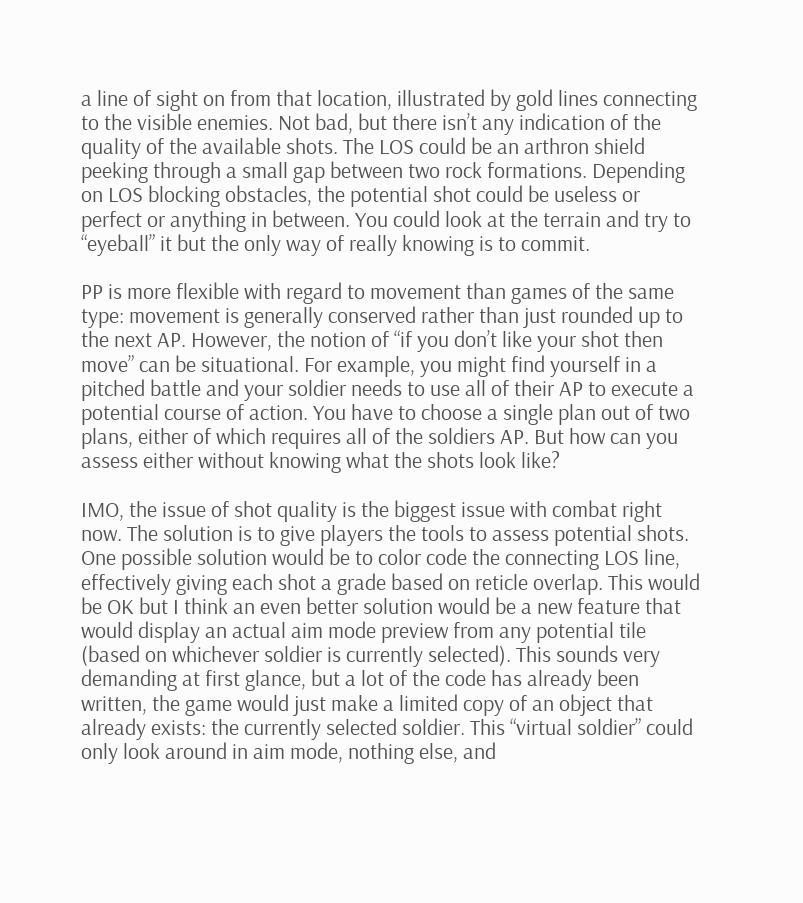a line of sight on from that location, illustrated by gold lines connecting to the visible enemies. Not bad, but there isn’t any indication of the quality of the available shots. The LOS could be an arthron shield peeking through a small gap between two rock formations. Depending on LOS blocking obstacles, the potential shot could be useless or perfect or anything in between. You could look at the terrain and try to “eyeball” it but the only way of really knowing is to commit.

PP is more flexible with regard to movement than games of the same type: movement is generally conserved rather than just rounded up to the next AP. However, the notion of “if you don’t like your shot then move” can be situational. For example, you might find yourself in a pitched battle and your soldier needs to use all of their AP to execute a potential course of action. You have to choose a single plan out of two plans, either of which requires all of the soldiers AP. But how can you assess either without knowing what the shots look like?

IMO, the issue of shot quality is the biggest issue with combat right now. The solution is to give players the tools to assess potential shots. One possible solution would be to color code the connecting LOS line, effectively giving each shot a grade based on reticle overlap. This would be OK but I think an even better solution would be a new feature that would display an actual aim mode preview from any potential tile (based on whichever soldier is currently selected). This sounds very demanding at first glance, but a lot of the code has already been written, the game would just make a limited copy of an object that already exists: the currently selected soldier. This “virtual soldier” could only look around in aim mode, nothing else, and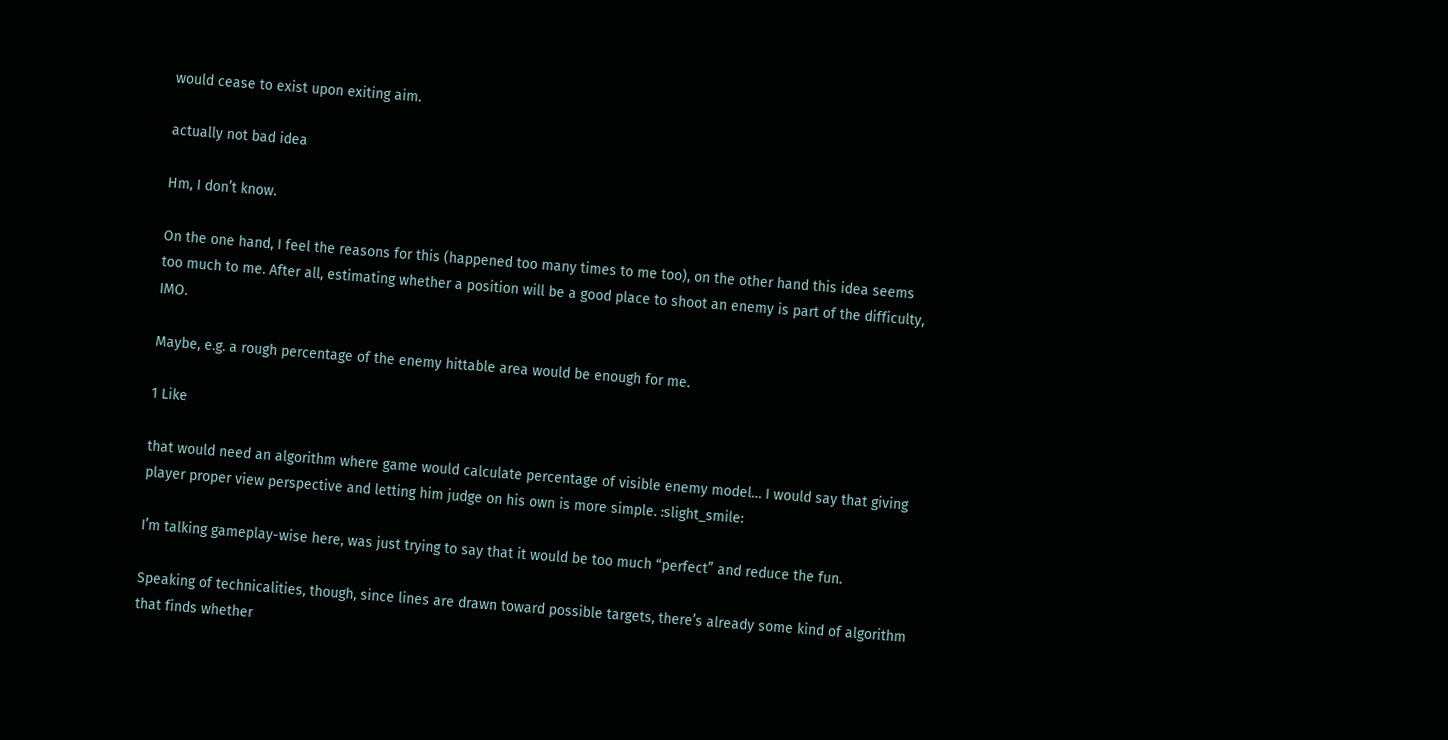would cease to exist upon exiting aim.

actually not bad idea

Hm, I don’t know.

On the one hand, I feel the reasons for this (happened too many times to me too), on the other hand this idea seems too much to me. After all, estimating whether a position will be a good place to shoot an enemy is part of the difficulty, IMO.

Maybe, e.g. a rough percentage of the enemy hittable area would be enough for me.

1 Like

that would need an algorithm where game would calculate percentage of visible enemy model… I would say that giving player proper view perspective and letting him judge on his own is more simple. :slight_smile:

I’m talking gameplay-wise here, was just trying to say that it would be too much “perfect” and reduce the fun.

Speaking of technicalities, though, since lines are drawn toward possible targets, there’s already some kind of algorithm that finds whether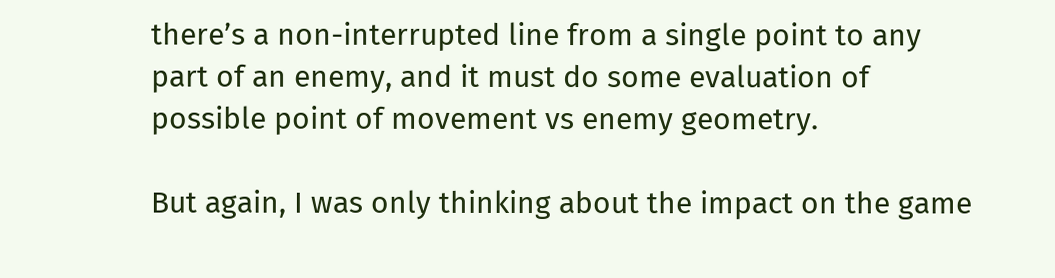there’s a non-interrupted line from a single point to any part of an enemy, and it must do some evaluation of possible point of movement vs enemy geometry.

But again, I was only thinking about the impact on the game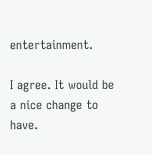entertainment.

I agree. It would be a nice change to have.